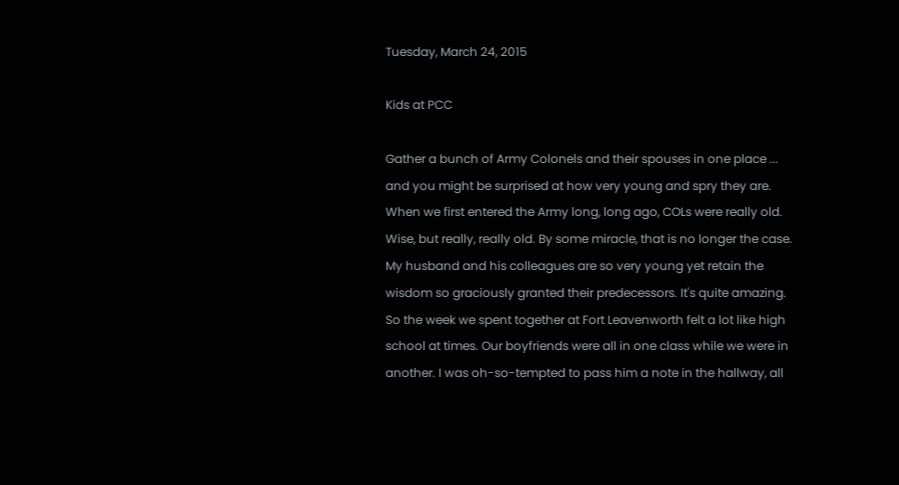Tuesday, March 24, 2015

Kids at PCC

Gather a bunch of Army Colonels and their spouses in one place ... and you might be surprised at how very young and spry they are. When we first entered the Army long, long ago, COLs were really old. Wise, but really, really old. By some miracle, that is no longer the case. My husband and his colleagues are so very young yet retain the wisdom so graciously granted their predecessors. It's quite amazing. So the week we spent together at Fort Leavenworth felt a lot like high school at times. Our boyfriends were all in one class while we were in another. I was oh-so-tempted to pass him a note in the hallway, all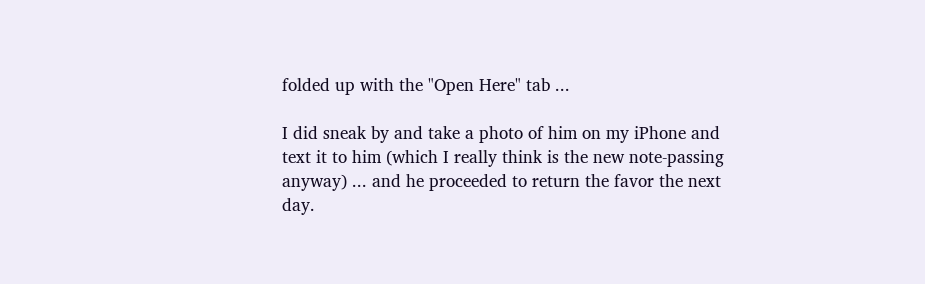folded up with the "Open Here" tab ...

I did sneak by and take a photo of him on my iPhone and text it to him (which I really think is the new note-passing anyway) ... and he proceeded to return the favor the next day.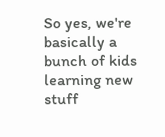So yes, we're basically a bunch of kids learning new stuff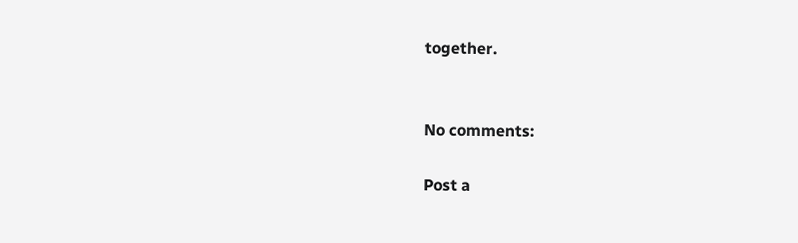together.


No comments:

Post a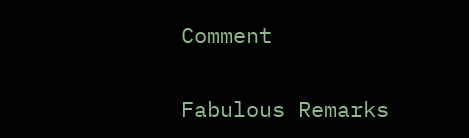Comment

Fabulous Remarks